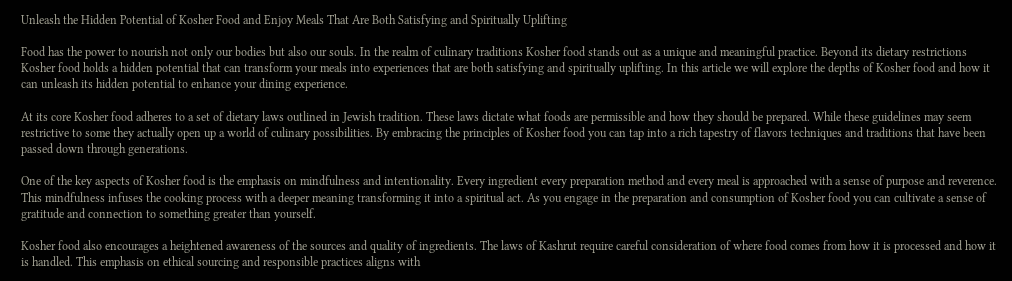Unleash the Hidden Potential of Kosher Food and Enjoy Meals That Are Both Satisfying and Spiritually Uplifting

Food has the power to nourish not only our bodies but also our souls. In the realm of culinary traditions Kosher food stands out as a unique and meaningful practice. Beyond its dietary restrictions Kosher food holds a hidden potential that can transform your meals into experiences that are both satisfying and spiritually uplifting. In this article we will explore the depths of Kosher food and how it can unleash its hidden potential to enhance your dining experience.

At its core Kosher food adheres to a set of dietary laws outlined in Jewish tradition. These laws dictate what foods are permissible and how they should be prepared. While these guidelines may seem restrictive to some they actually open up a world of culinary possibilities. By embracing the principles of Kosher food you can tap into a rich tapestry of flavors techniques and traditions that have been passed down through generations.

One of the key aspects of Kosher food is the emphasis on mindfulness and intentionality. Every ingredient every preparation method and every meal is approached with a sense of purpose and reverence. This mindfulness infuses the cooking process with a deeper meaning transforming it into a spiritual act. As you engage in the preparation and consumption of Kosher food you can cultivate a sense of gratitude and connection to something greater than yourself.

Kosher food also encourages a heightened awareness of the sources and quality of ingredients. The laws of Kashrut require careful consideration of where food comes from how it is processed and how it is handled. This emphasis on ethical sourcing and responsible practices aligns with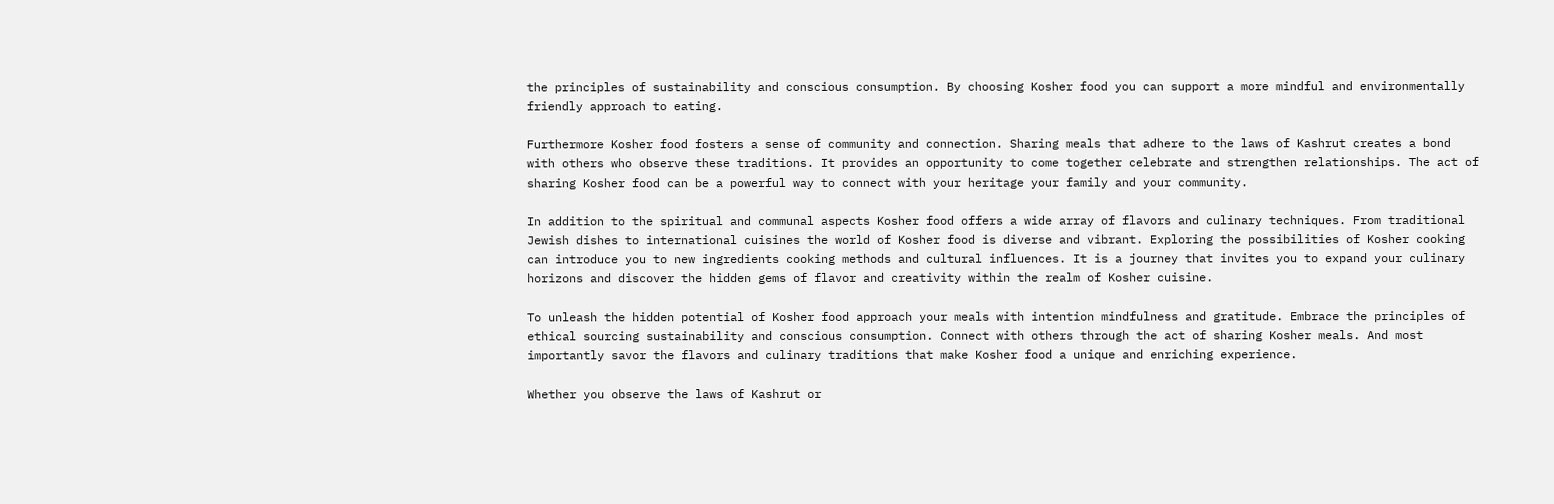the principles of sustainability and conscious consumption. By choosing Kosher food you can support a more mindful and environmentally friendly approach to eating.

Furthermore Kosher food fosters a sense of community and connection. Sharing meals that adhere to the laws of Kashrut creates a bond with others who observe these traditions. It provides an opportunity to come together celebrate and strengthen relationships. The act of sharing Kosher food can be a powerful way to connect with your heritage your family and your community.

In addition to the spiritual and communal aspects Kosher food offers a wide array of flavors and culinary techniques. From traditional Jewish dishes to international cuisines the world of Kosher food is diverse and vibrant. Exploring the possibilities of Kosher cooking can introduce you to new ingredients cooking methods and cultural influences. It is a journey that invites you to expand your culinary horizons and discover the hidden gems of flavor and creativity within the realm of Kosher cuisine.

To unleash the hidden potential of Kosher food approach your meals with intention mindfulness and gratitude. Embrace the principles of ethical sourcing sustainability and conscious consumption. Connect with others through the act of sharing Kosher meals. And most importantly savor the flavors and culinary traditions that make Kosher food a unique and enriching experience.

Whether you observe the laws of Kashrut or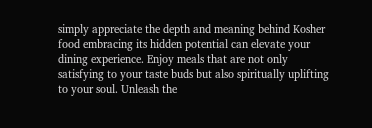simply appreciate the depth and meaning behind Kosher food embracing its hidden potential can elevate your dining experience. Enjoy meals that are not only satisfying to your taste buds but also spiritually uplifting to your soul. Unleash the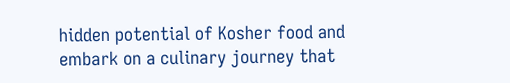hidden potential of Kosher food and embark on a culinary journey that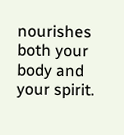nourishes both your body and your spirit.